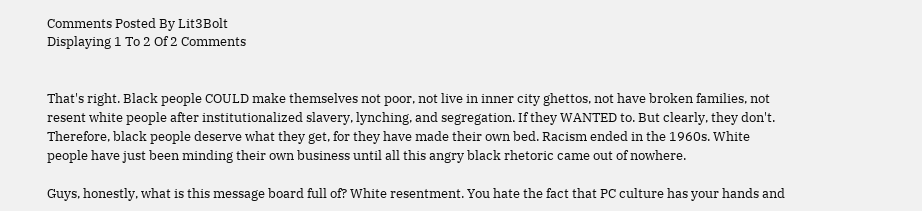Comments Posted By Lit3Bolt
Displaying 1 To 2 Of 2 Comments


That's right. Black people COULD make themselves not poor, not live in inner city ghettos, not have broken families, not resent white people after institutionalized slavery, lynching, and segregation. If they WANTED to. But clearly, they don't. Therefore, black people deserve what they get, for they have made their own bed. Racism ended in the 1960s. White people have just been minding their own business until all this angry black rhetoric came out of nowhere.

Guys, honestly, what is this message board full of? White resentment. You hate the fact that PC culture has your hands and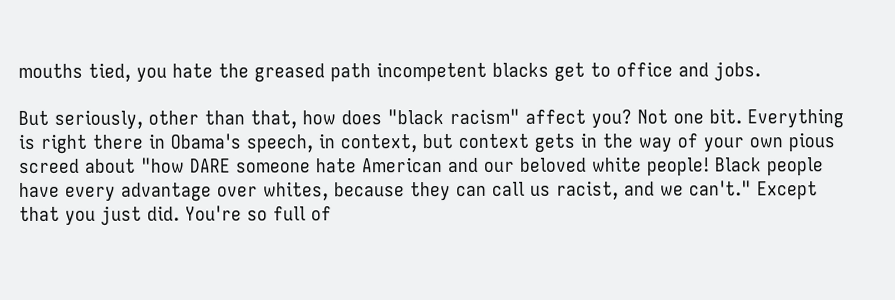mouths tied, you hate the greased path incompetent blacks get to office and jobs.

But seriously, other than that, how does "black racism" affect you? Not one bit. Everything is right there in Obama's speech, in context, but context gets in the way of your own pious screed about "how DARE someone hate American and our beloved white people! Black people have every advantage over whites, because they can call us racist, and we can't." Except that you just did. You're so full of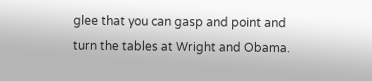glee that you can gasp and point and turn the tables at Wright and Obama.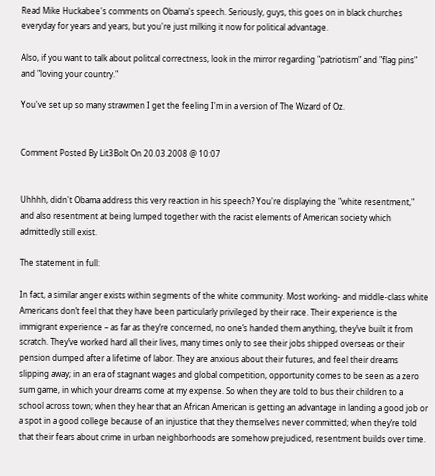Read Mike Huckabee's comments on Obama's speech. Seriously, guys, this goes on in black churches everyday for years and years, but you're just milking it now for political advantage.

Also, if you want to talk about politcal correctness, look in the mirror regarding "patriotism" and "flag pins" and "loving your country."

You've set up so many strawmen I get the feeling I'm in a version of The Wizard of Oz.


Comment Posted By Lit3Bolt On 20.03.2008 @ 10:07


Uhhhh, didn't Obama address this very reaction in his speech? You're displaying the "white resentment," and also resentment at being lumped together with the racist elements of American society which admittedly still exist.

The statement in full:

In fact, a similar anger exists within segments of the white community. Most working- and middle-class white Americans don’t feel that they have been particularly privileged by their race. Their experience is the immigrant experience – as far as they’re concerned, no one’s handed them anything, they’ve built it from scratch. They’ve worked hard all their lives, many times only to see their jobs shipped overseas or their pension dumped after a lifetime of labor. They are anxious about their futures, and feel their dreams slipping away; in an era of stagnant wages and global competition, opportunity comes to be seen as a zero sum game, in which your dreams come at my expense. So when they are told to bus their children to a school across town; when they hear that an African American is getting an advantage in landing a good job or a spot in a good college because of an injustice that they themselves never committed; when they’re told that their fears about crime in urban neighborhoods are somehow prejudiced, resentment builds over time.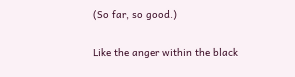(So far, so good.)

Like the anger within the black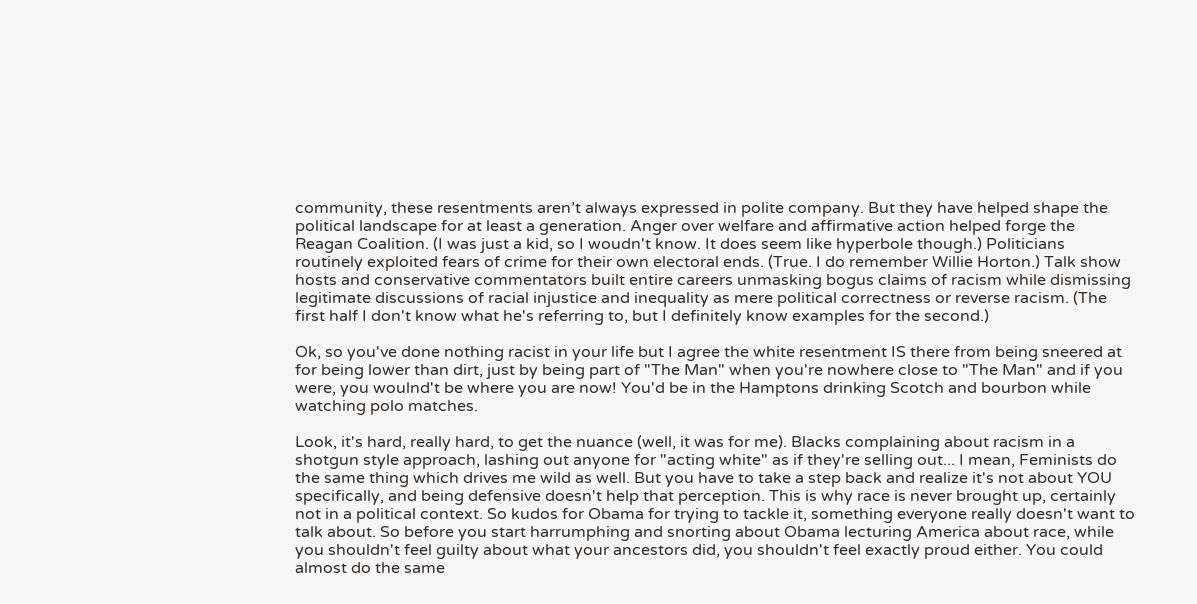community, these resentments aren’t always expressed in polite company. But they have helped shape the political landscape for at least a generation. Anger over welfare and affirmative action helped forge the Reagan Coalition. (I was just a kid, so I woudn't know. It does seem like hyperbole though.) Politicians routinely exploited fears of crime for their own electoral ends. (True. I do remember Willie Horton.) Talk show hosts and conservative commentators built entire careers unmasking bogus claims of racism while dismissing legitimate discussions of racial injustice and inequality as mere political correctness or reverse racism. (The first half I don't know what he's referring to, but I definitely know examples for the second.)

Ok, so you've done nothing racist in your life but I agree the white resentment IS there from being sneered at for being lower than dirt, just by being part of "The Man" when you're nowhere close to "The Man" and if you were, you woulnd't be where you are now! You'd be in the Hamptons drinking Scotch and bourbon while watching polo matches.

Look, it's hard, really hard, to get the nuance (well, it was for me). Blacks complaining about racism in a shotgun style approach, lashing out anyone for "acting white" as if they're selling out... I mean, Feminists do the same thing which drives me wild as well. But you have to take a step back and realize it's not about YOU specifically, and being defensive doesn't help that perception. This is why race is never brought up, certainly not in a political context. So kudos for Obama for trying to tackle it, something everyone really doesn't want to talk about. So before you start harrumphing and snorting about Obama lecturing America about race, while you shouldn't feel guilty about what your ancestors did, you shouldn't feel exactly proud either. You could almost do the same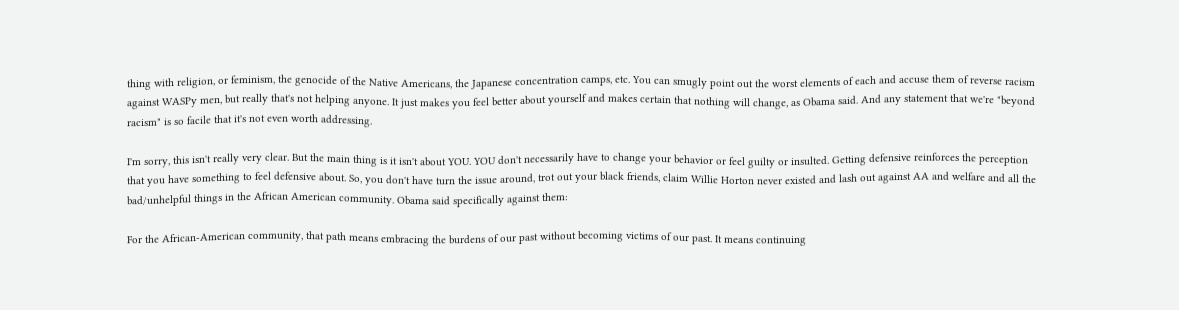thing with religion, or feminism, the genocide of the Native Americans, the Japanese concentration camps, etc. You can smugly point out the worst elements of each and accuse them of reverse racism against WASPy men, but really that's not helping anyone. It just makes you feel better about yourself and makes certain that nothing will change, as Obama said. And any statement that we're "beyond racism" is so facile that it's not even worth addressing.

I'm sorry, this isn't really very clear. But the main thing is it isn't about YOU. YOU don't necessarily have to change your behavior or feel guilty or insulted. Getting defensive reinforces the perception that you have something to feel defensive about. So, you don't have turn the issue around, trot out your black friends, claim Willie Horton never existed and lash out against AA and welfare and all the bad/unhelpful things in the African American community. Obama said specifically against them:

For the African-American community, that path means embracing the burdens of our past without becoming victims of our past. It means continuing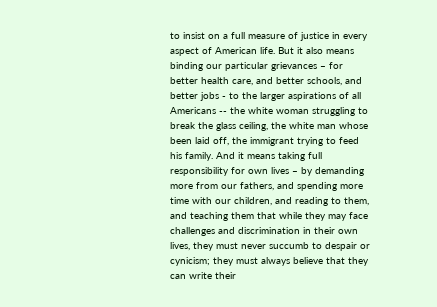to insist on a full measure of justice in every aspect of American life. But it also means binding our particular grievances – for better health care, and better schools, and better jobs - to the larger aspirations of all Americans -- the white woman struggling to break the glass ceiling, the white man whose been laid off, the immigrant trying to feed his family. And it means taking full responsibility for own lives – by demanding more from our fathers, and spending more time with our children, and reading to them, and teaching them that while they may face challenges and discrimination in their own lives, they must never succumb to despair or cynicism; they must always believe that they can write their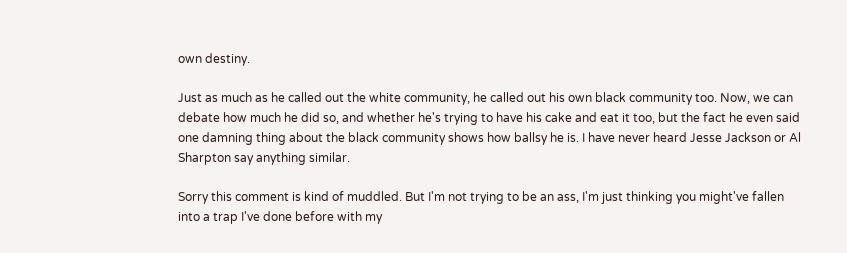own destiny.

Just as much as he called out the white community, he called out his own black community too. Now, we can debate how much he did so, and whether he's trying to have his cake and eat it too, but the fact he even said one damning thing about the black community shows how ballsy he is. I have never heard Jesse Jackson or Al Sharpton say anything similar.

Sorry this comment is kind of muddled. But I'm not trying to be an ass, I'm just thinking you might've fallen into a trap I've done before with my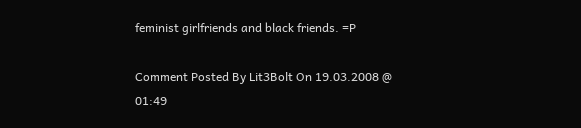feminist girlfriends and black friends. =P

Comment Posted By Lit3Bolt On 19.03.2008 @ 01:49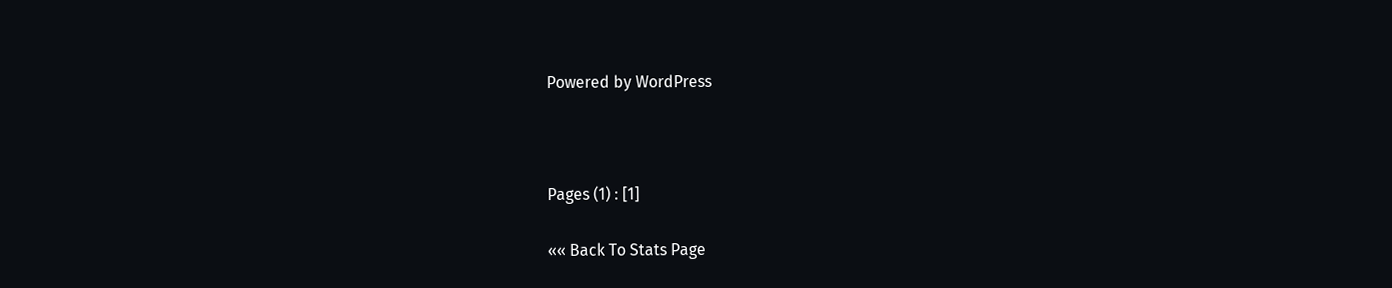Powered by WordPress



Pages (1) : [1]

«« Back To Stats Page